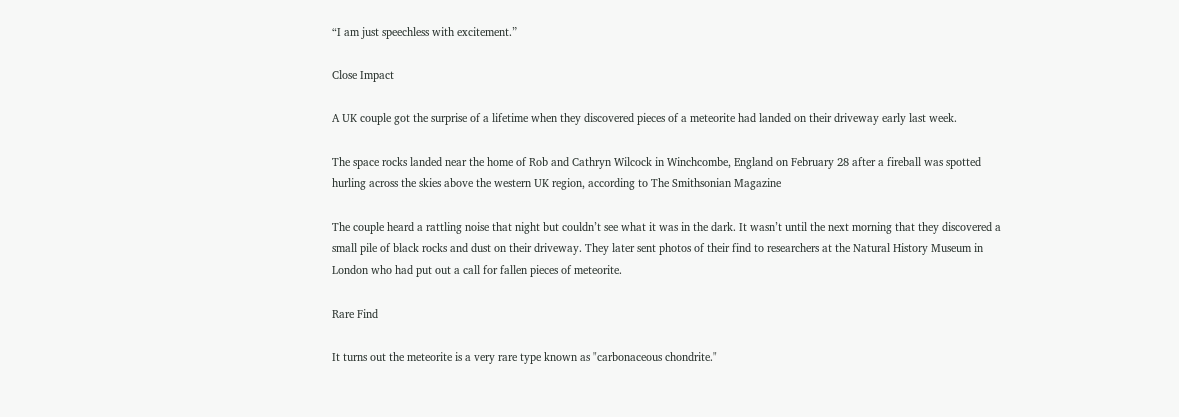“I am just speechless with excitement.”

Close Impact

A UK couple got the surprise of a lifetime when they discovered pieces of a meteorite had landed on their driveway early last week.

The space rocks landed near the home of Rob and Cathryn Wilcock in Winchcombe, England on February 28 after a fireball was spotted hurling across the skies above the western UK region, according to The Smithsonian Magazine

The couple heard a rattling noise that night but couldn’t see what it was in the dark. It wasn’t until the next morning that they discovered a small pile of black rocks and dust on their driveway. They later sent photos of their find to researchers at the Natural History Museum in London who had put out a call for fallen pieces of meteorite.

Rare Find

It turns out the meteorite is a very rare type known as "carbonaceous chondrite."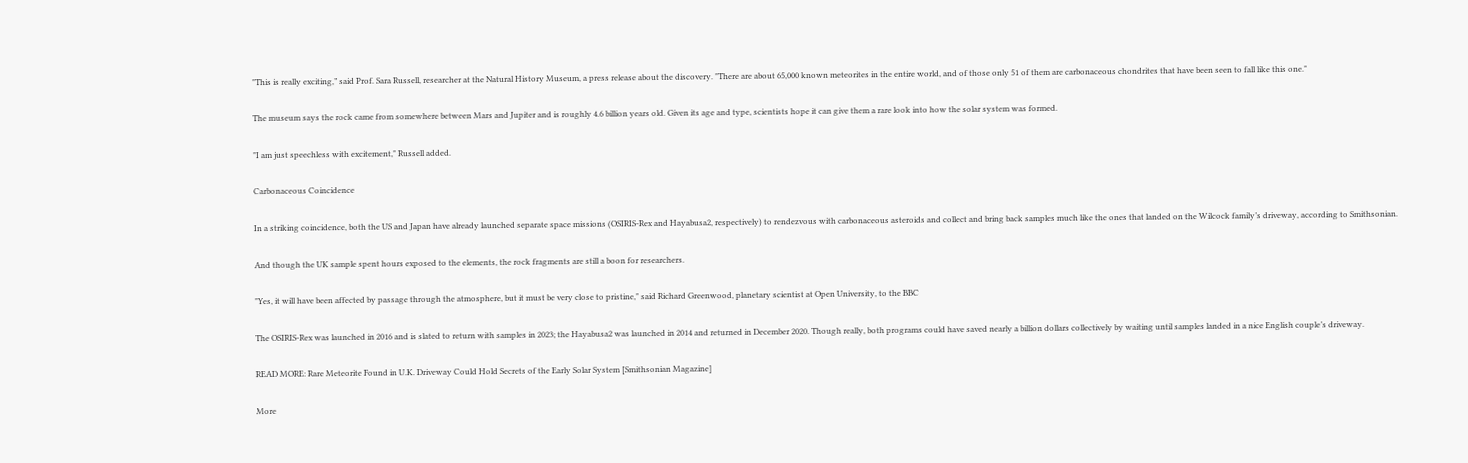"This is really exciting,” said Prof. Sara Russell, researcher at the Natural History Museum, a press release about the discovery. "There are about 65,000 known meteorites in the entire world, and of those only 51 of them are carbonaceous chondrites that have been seen to fall like this one."

The museum says the rock came from somewhere between Mars and Jupiter and is roughly 4.6 billion years old. Given its age and type, scientists hope it can give them a rare look into how the solar system was formed.

"I am just speechless with excitement," Russell added.

Carbonaceous Coincidence

In a striking coincidence, both the US and Japan have already launched separate space missions (OSIRIS-Rex and Hayabusa2, respectively) to rendezvous with carbonaceous asteroids and collect and bring back samples much like the ones that landed on the Wilcock family’s driveway, according to Smithsonian.

And though the UK sample spent hours exposed to the elements, the rock fragments are still a boon for researchers.

"Yes, it will have been affected by passage through the atmosphere, but it must be very close to pristine," said Richard Greenwood, planetary scientist at Open University, to the BBC

The OSIRIS-Rex was launched in 2016 and is slated to return with samples in 2023; the Hayabusa2 was launched in 2014 and returned in December 2020. Though really, both programs could have saved nearly a billion dollars collectively by waiting until samples landed in a nice English couple’s driveway.

READ MORE: Rare Meteorite Found in U.K. Driveway Could Hold Secrets of the Early Solar System [Smithsonian Magazine]

More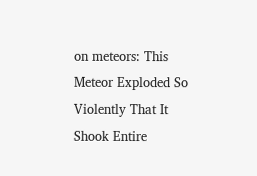on meteors: This Meteor Exploded So Violently That It Shook Entire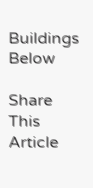Buildings Below

Share This Article